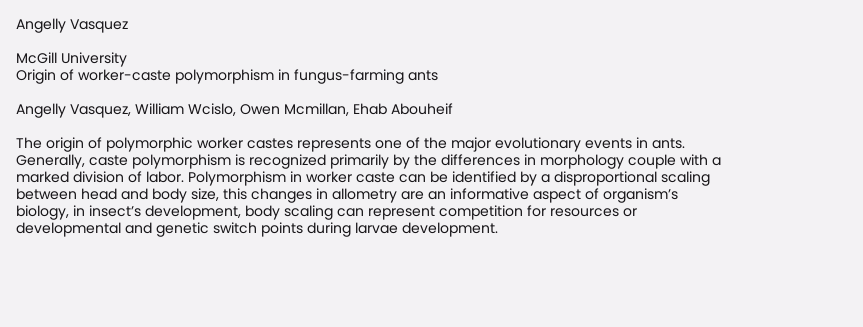Angelly Vasquez

McGill University
Origin of worker-caste polymorphism in fungus-farming ants

Angelly Vasquez, William Wcislo, Owen Mcmillan, Ehab Abouheif

The origin of polymorphic worker castes represents one of the major evolutionary events in ants. Generally, caste polymorphism is recognized primarily by the differences in morphology couple with a marked division of labor. Polymorphism in worker caste can be identified by a disproportional scaling between head and body size, this changes in allometry are an informative aspect of organism’s biology, in insect’s development, body scaling can represent competition for resources or developmental and genetic switch points during larvae development.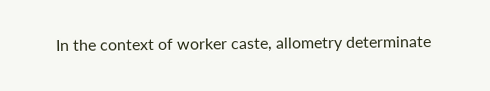In the context of worker caste, allometry determinate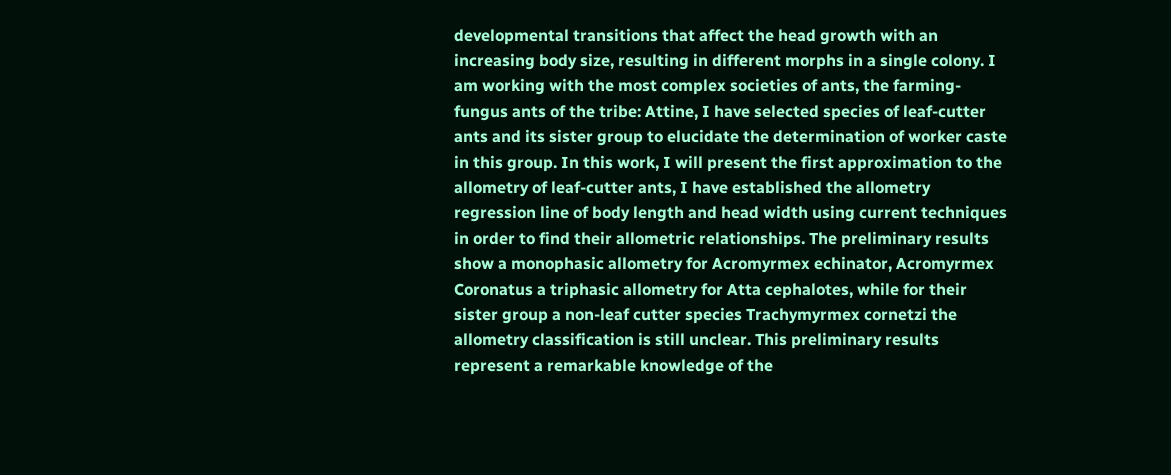developmental transitions that affect the head growth with an increasing body size, resulting in different morphs in a single colony. I am working with the most complex societies of ants, the farming-fungus ants of the tribe: Attine, I have selected species of leaf-cutter ants and its sister group to elucidate the determination of worker caste in this group. In this work, I will present the first approximation to the allometry of leaf-cutter ants, I have established the allometry regression line of body length and head width using current techniques in order to find their allometric relationships. The preliminary results show a monophasic allometry for Acromyrmex echinator, Acromyrmex Coronatus a triphasic allometry for Atta cephalotes, while for their sister group a non-leaf cutter species Trachymyrmex cornetzi the allometry classification is still unclear. This preliminary results represent a remarkable knowledge of the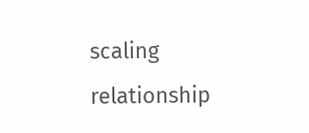scaling relationship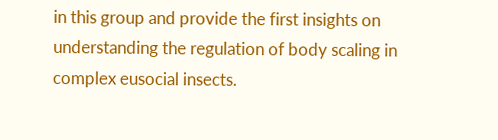in this group and provide the first insights on understanding the regulation of body scaling in complex eusocial insects.